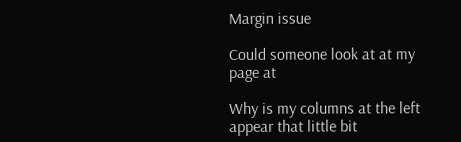Margin issue

Could someone look at at my page at

Why is my columns at the left appear that little bit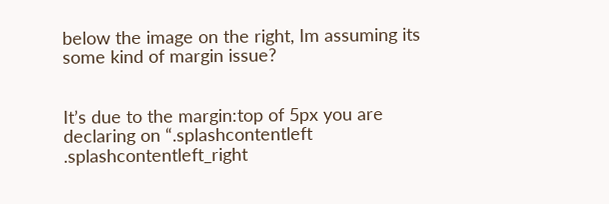below the image on the right, Im assuming its some kind of margin issue?


It’s due to the margin:top of 5px you are declaring on “.splashcontentleft .splashcontentleft_right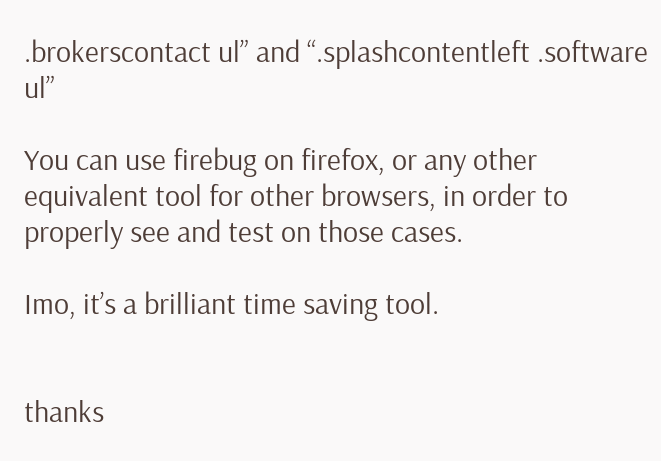.brokerscontact ul” and “.splashcontentleft .software ul”

You can use firebug on firefox, or any other equivalent tool for other browsers, in order to properly see and test on those cases.

Imo, it’s a brilliant time saving tool.


thanks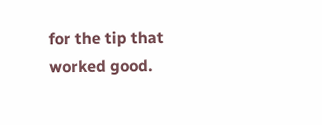for the tip that worked good.